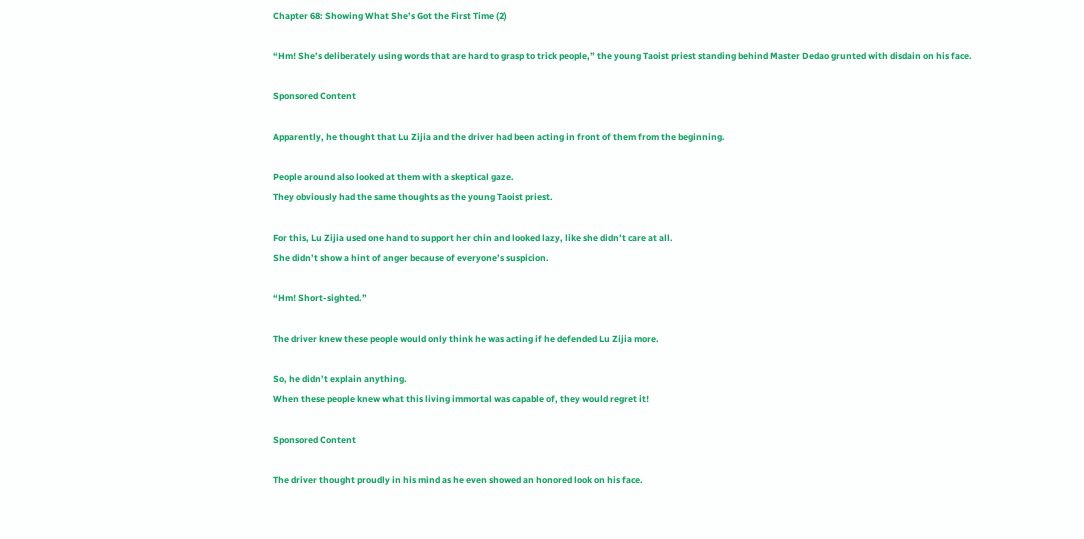Chapter 68: Showing What She’s Got the First Time (2)

“Hm! She’s deliberately using words that are hard to grasp to trick people,” the young Taoist priest standing behind Master Dedao grunted with disdain on his face.

Sponsored Content

Apparently, he thought that Lu Zijia and the driver had been acting in front of them from the beginning.

People around also looked at them with a skeptical gaze.
They obviously had the same thoughts as the young Taoist priest.

For this, Lu Zijia used one hand to support her chin and looked lazy, like she didn’t care at all.
She didn’t show a hint of anger because of everyone’s suspicion.

“Hm! Short-sighted.”

The driver knew these people would only think he was acting if he defended Lu Zijia more.

So, he didn’t explain anything.
When these people knew what this living immortal was capable of, they would regret it!

Sponsored Content

The driver thought proudly in his mind as he even showed an honored look on his face.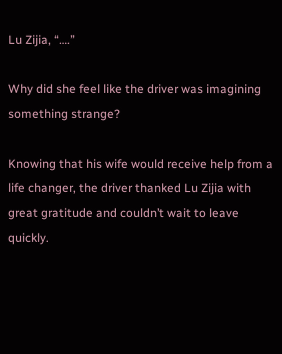Lu Zijia, “….”

Why did she feel like the driver was imagining something strange?

Knowing that his wife would receive help from a life changer, the driver thanked Lu Zijia with great gratitude and couldn’t wait to leave quickly.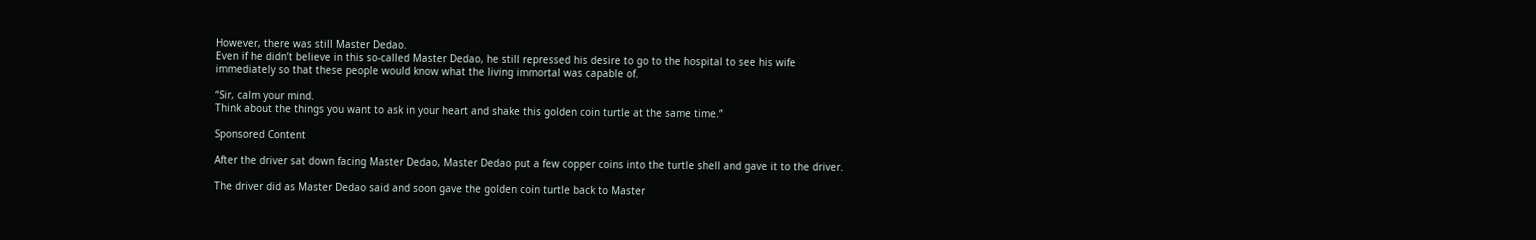However, there was still Master Dedao.
Even if he didn’t believe in this so-called Master Dedao, he still repressed his desire to go to the hospital to see his wife immediately so that these people would know what the living immortal was capable of.

“Sir, calm your mind.
Think about the things you want to ask in your heart and shake this golden coin turtle at the same time.”

Sponsored Content

After the driver sat down facing Master Dedao, Master Dedao put a few copper coins into the turtle shell and gave it to the driver.

The driver did as Master Dedao said and soon gave the golden coin turtle back to Master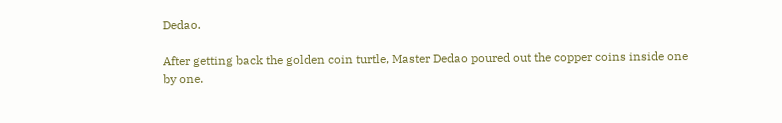Dedao.

After getting back the golden coin turtle, Master Dedao poured out the copper coins inside one by one.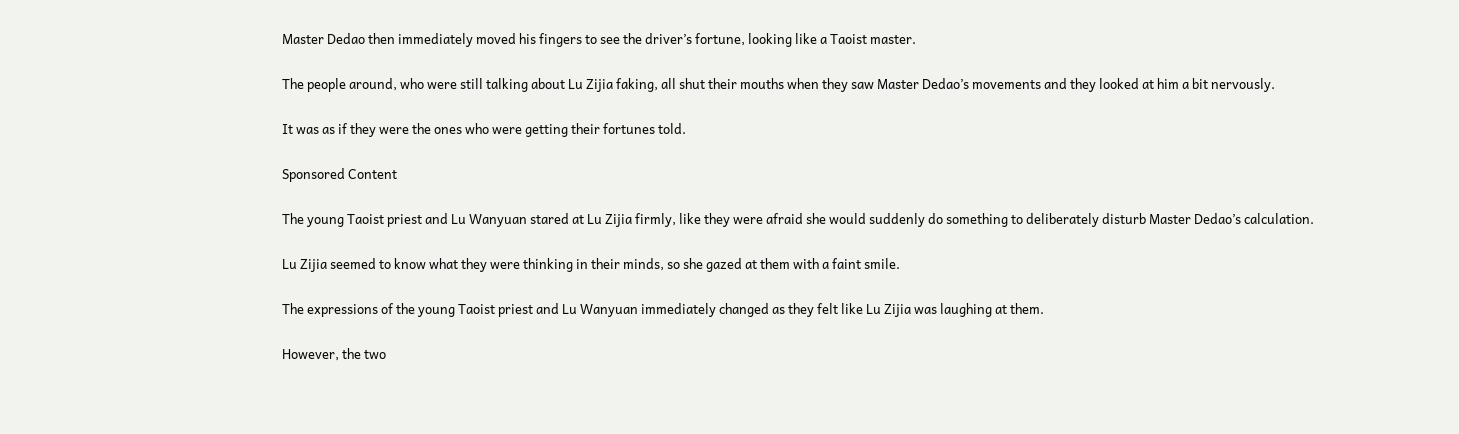Master Dedao then immediately moved his fingers to see the driver’s fortune, looking like a Taoist master.

The people around, who were still talking about Lu Zijia faking, all shut their mouths when they saw Master Dedao’s movements and they looked at him a bit nervously.

It was as if they were the ones who were getting their fortunes told.

Sponsored Content

The young Taoist priest and Lu Wanyuan stared at Lu Zijia firmly, like they were afraid she would suddenly do something to deliberately disturb Master Dedao’s calculation.

Lu Zijia seemed to know what they were thinking in their minds, so she gazed at them with a faint smile.

The expressions of the young Taoist priest and Lu Wanyuan immediately changed as they felt like Lu Zijia was laughing at them.

However, the two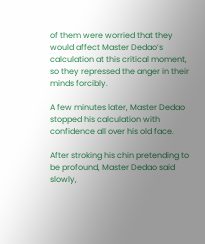of them were worried that they would affect Master Dedao’s calculation at this critical moment, so they repressed the anger in their minds forcibly.

A few minutes later, Master Dedao stopped his calculation with confidence all over his old face.

After stroking his chin pretending to be profound, Master Dedao said slowly,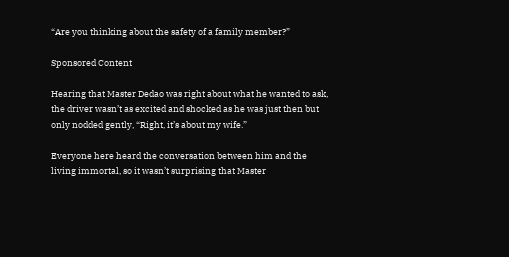“Are you thinking about the safety of a family member?”

Sponsored Content

Hearing that Master Dedao was right about what he wanted to ask, the driver wasn’t as excited and shocked as he was just then but only nodded gently, “Right, it’s about my wife.”

Everyone here heard the conversation between him and the living immortal, so it wasn’t surprising that Master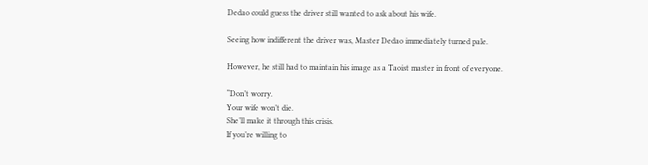Dedao could guess the driver still wanted to ask about his wife.

Seeing how indifferent the driver was, Master Dedao immediately turned pale.

However, he still had to maintain his image as a Taoist master in front of everyone.

“Don’t worry.
Your wife won’t die.
She’ll make it through this crisis.
If you’re willing to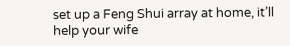set up a Feng Shui array at home, it’ll help your wife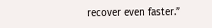recover even faster.”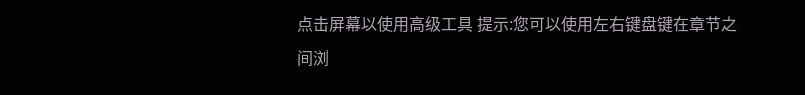点击屏幕以使用高级工具 提示:您可以使用左右键盘键在章节之间浏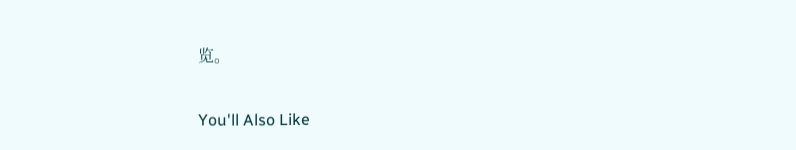览。

You'll Also Like